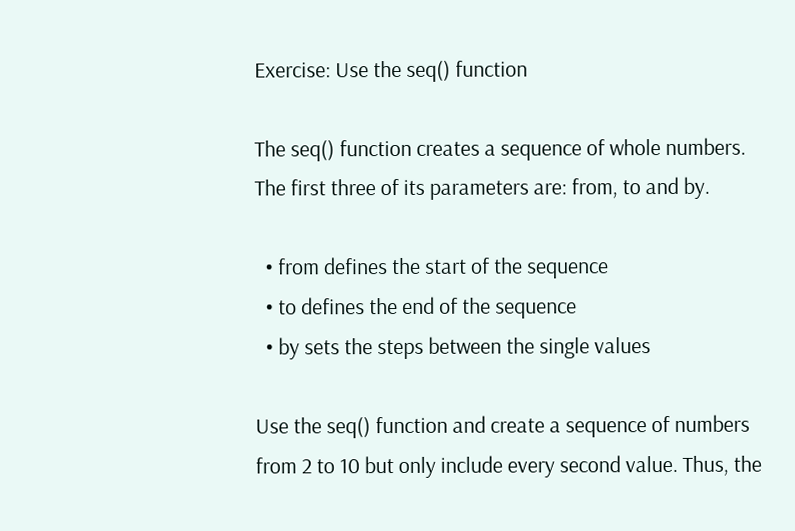Exercise: Use the seq() function

The seq() function creates a sequence of whole numbers. The first three of its parameters are: from, to and by.

  • from defines the start of the sequence
  • to defines the end of the sequence
  • by sets the steps between the single values

Use the seq() function and create a sequence of numbers from 2 to 10 but only include every second value. Thus, the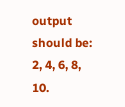output should be: 2, 4, 6, 8, 10.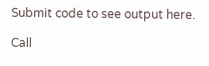Submit code to see output here.

Call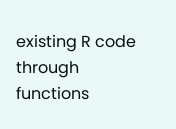existing R code through functions